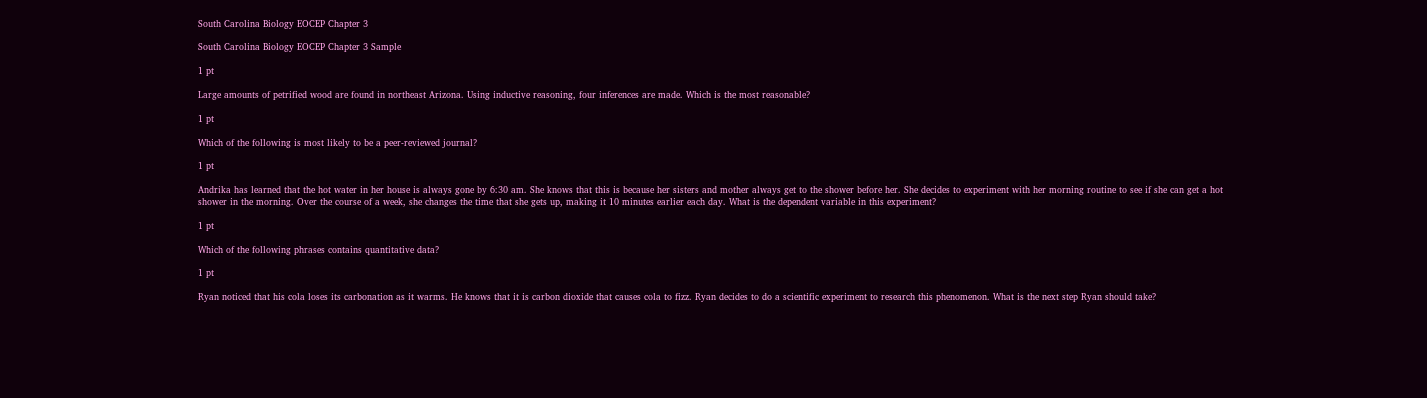South Carolina Biology EOCEP Chapter 3

South Carolina Biology EOCEP Chapter 3 Sample

1 pt

Large amounts of petrified wood are found in northeast Arizona. Using inductive reasoning, four inferences are made. Which is the most reasonable?

1 pt

Which of the following is most likely to be a peer-reviewed journal?

1 pt

Andrika has learned that the hot water in her house is always gone by 6:30 am. She knows that this is because her sisters and mother always get to the shower before her. She decides to experiment with her morning routine to see if she can get a hot shower in the morning. Over the course of a week, she changes the time that she gets up, making it 10 minutes earlier each day. What is the dependent variable in this experiment?

1 pt

Which of the following phrases contains quantitative data?

1 pt

Ryan noticed that his cola loses its carbonation as it warms. He knows that it is carbon dioxide that causes cola to fizz. Ryan decides to do a scientific experiment to research this phenomenon. What is the next step Ryan should take?